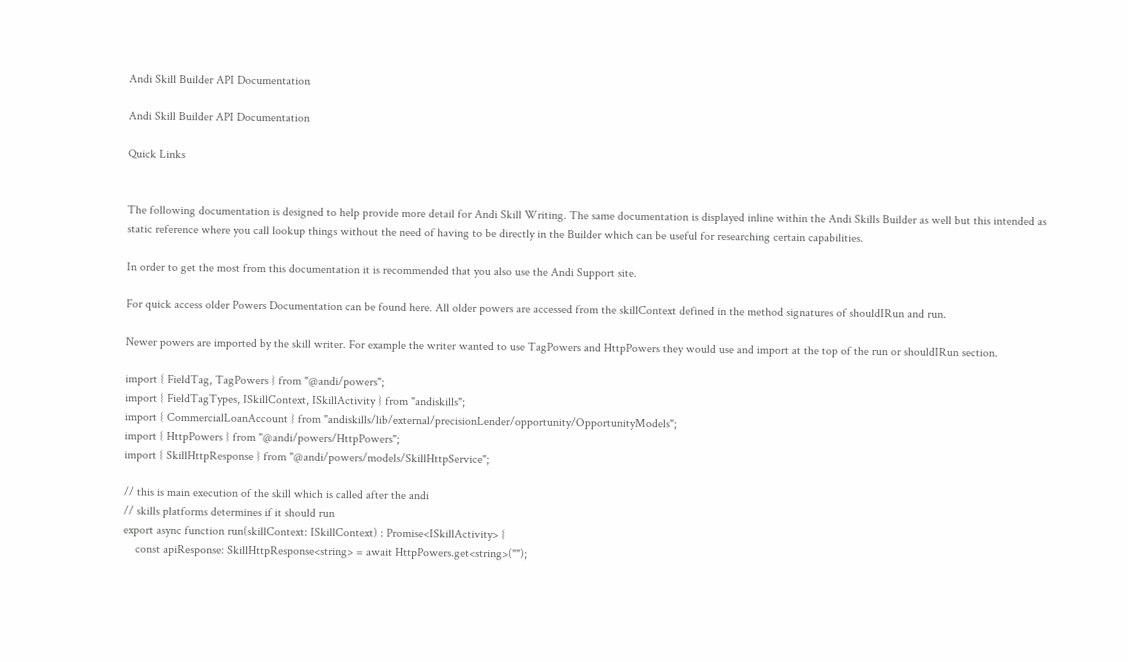Andi Skill Builder API Documentation

Andi Skill Builder API Documentation

Quick Links


The following documentation is designed to help provide more detail for Andi Skill Writing. The same documentation is displayed inline within the Andi Skills Builder as well but this intended as static reference where you call lookup things without the need of having to be directly in the Builder which can be useful for researching certain capabilities.

In order to get the most from this documentation it is recommended that you also use the Andi Support site.

For quick access older Powers Documentation can be found here. All older powers are accessed from the skillContext defined in the method signatures of shouldIRun and run.

Newer powers are imported by the skill writer. For example the writer wanted to use TagPowers and HttpPowers they would use and import at the top of the run or shouldIRun section.

import { FieldTag, TagPowers } from "@andi/powers";
import { FieldTagTypes, ISkillContext, ISkillActivity } from "andiskills";
import { CommercialLoanAccount } from "andiskills/lib/external/precisionLender/opportunity/OpportunityModels";
import { HttpPowers } from "@andi/powers/HttpPowers";
import { SkillHttpResponse } from "@andi/powers/models/SkillHttpService";

// this is main execution of the skill which is called after the andi
// skills platforms determines if it should run
export async function run(skillContext: ISkillContext) : Promise<ISkillActivity> {
    const apiResponse: SkillHttpResponse<string> = await HttpPowers.get<string>("");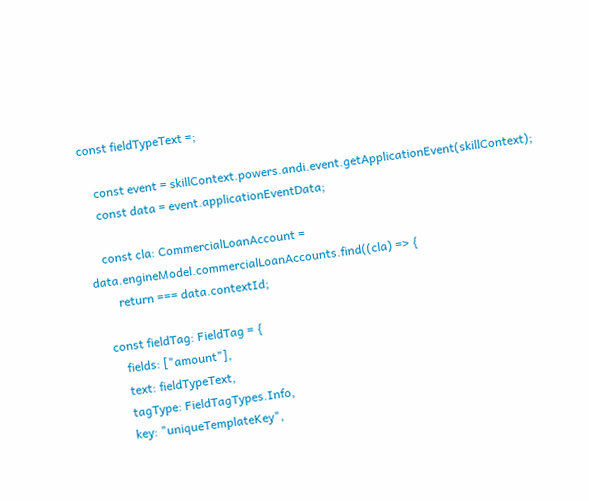const fieldTypeText =;

    const event = skillContext.powers.andi.event.getApplicationEvent(skillContext);
    const data = event.applicationEventData;

    const cla: CommercialLoanAccount = data.engineModel.commercialLoanAccounts.find((cla) => {
        return === data.contextId;

    const fieldTag: FieldTag = {
        fields: ["amount"],
        text: fieldTypeText,
        tagType: FieldTagTypes.Info,
        key: "uniqueTemplateKey",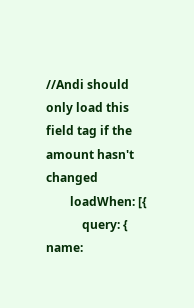//Andi should only load this field tag if the amount hasn't changed
        loadWhen: [{
            query: { name: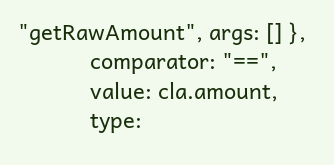"getRawAmount", args: [] },
            comparator: "==",
            value: cla.amount,
            type: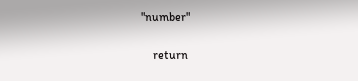"number"

    return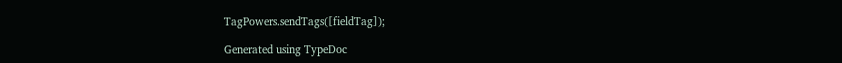TagPowers.sendTags([fieldTag]);

Generated using TypeDoc